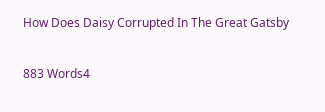How Does Daisy Corrupted In The Great Gatsby

883 Words4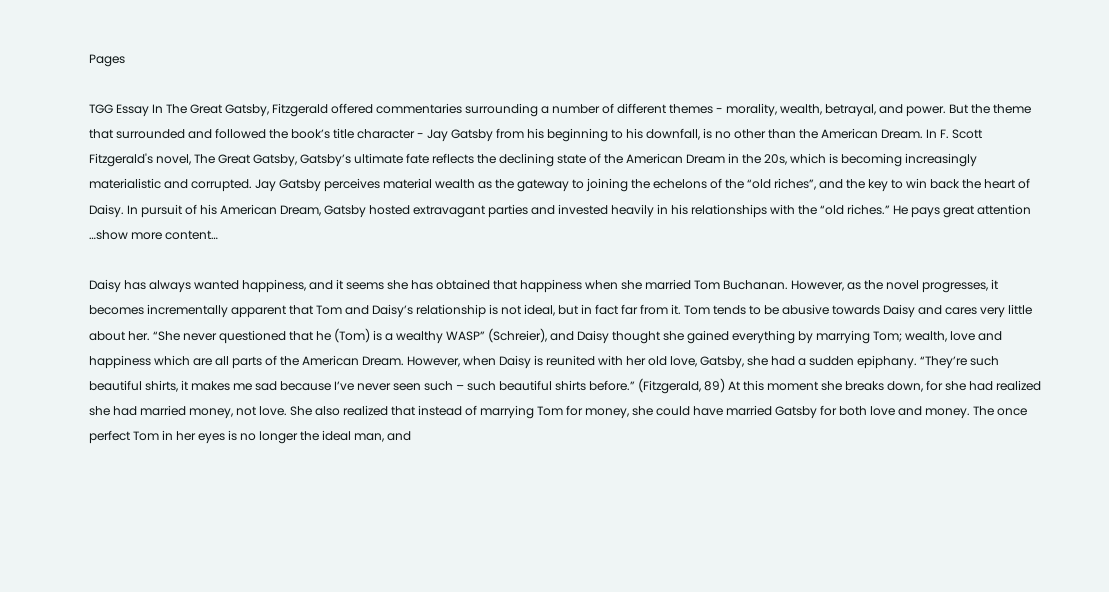Pages

TGG Essay In The Great Gatsby, Fitzgerald offered commentaries surrounding a number of different themes - morality, wealth, betrayal, and power. But the theme that surrounded and followed the book’s title character - Jay Gatsby from his beginning to his downfall, is no other than the American Dream. In F. Scott Fitzgerald's novel, The Great Gatsby, Gatsby’s ultimate fate reflects the declining state of the American Dream in the 20s, which is becoming increasingly materialistic and corrupted. Jay Gatsby perceives material wealth as the gateway to joining the echelons of the “old riches”, and the key to win back the heart of Daisy. In pursuit of his American Dream, Gatsby hosted extravagant parties and invested heavily in his relationships with the “old riches.” He pays great attention …show more content…

Daisy has always wanted happiness, and it seems she has obtained that happiness when she married Tom Buchanan. However, as the novel progresses, it becomes incrementally apparent that Tom and Daisy’s relationship is not ideal, but in fact far from it. Tom tends to be abusive towards Daisy and cares very little about her. “She never questioned that he (Tom) is a wealthy WASP” (Schreier), and Daisy thought she gained everything by marrying Tom; wealth, love and happiness which are all parts of the American Dream. However, when Daisy is reunited with her old love, Gatsby, she had a sudden epiphany. “They’re such beautiful shirts, it makes me sad because I’ve never seen such – such beautiful shirts before.” (Fitzgerald, 89) At this moment she breaks down, for she had realized she had married money, not love. She also realized that instead of marrying Tom for money, she could have married Gatsby for both love and money. The once perfect Tom in her eyes is no longer the ideal man, and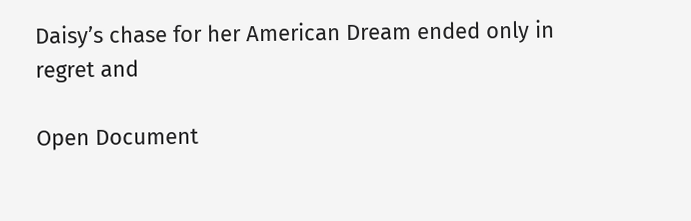Daisy’s chase for her American Dream ended only in regret and

Open Document